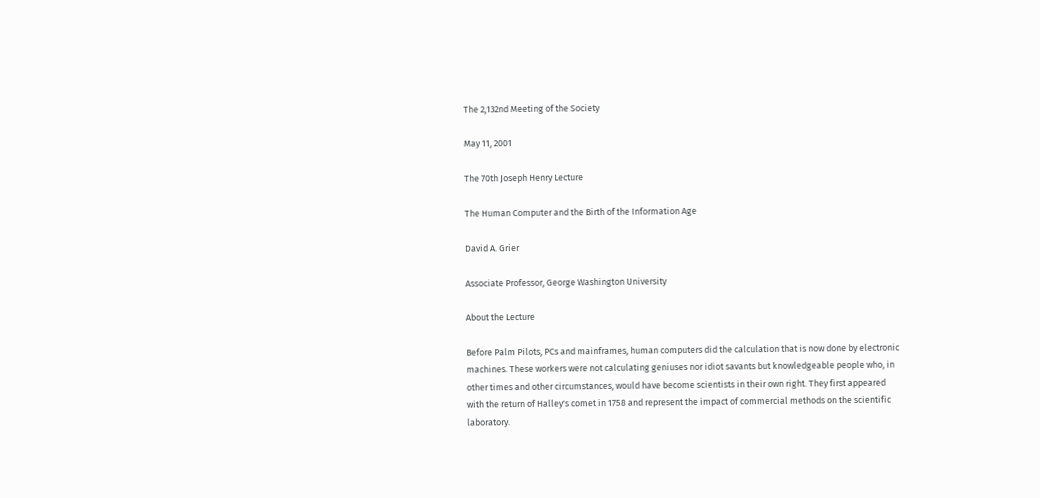The 2,132nd Meeting of the Society

May 11, 2001

The 70th Joseph Henry Lecture

The Human Computer and the Birth of the Information Age

David A. Grier

Associate Professor, George Washington University

About the Lecture

Before Palm Pilots, PCs and mainframes, human computers did the calculation that is now done by electronic machines. These workers were not calculating geniuses nor idiot savants but knowledgeable people who, in other times and other circumstances, would have become scientists in their own right. They first appeared with the return of Halley's comet in 1758 and represent the impact of commercial methods on the scientific laboratory.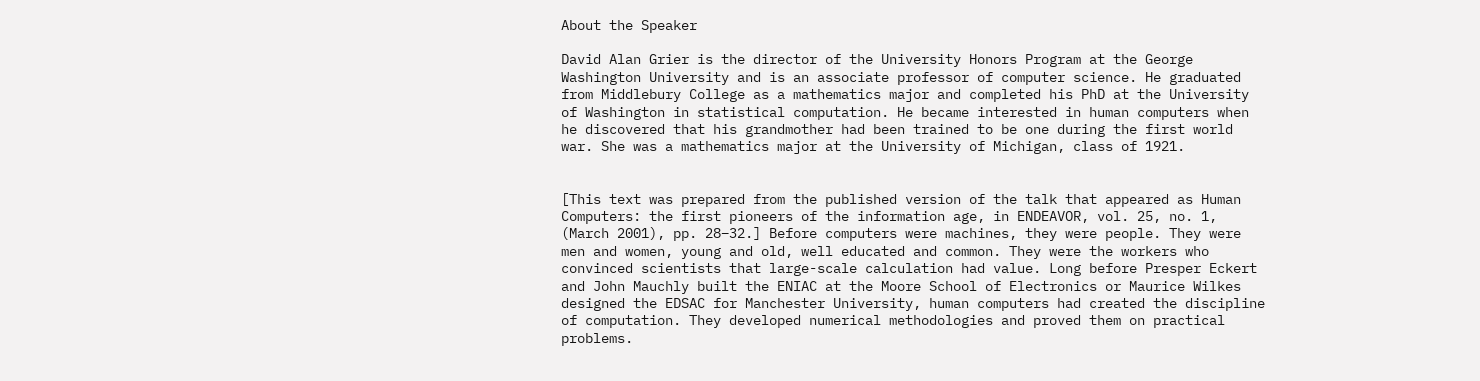About the Speaker

David Alan Grier is the director of the University Honors Program at the George Washington University and is an associate professor of computer science. He graduated from Middlebury College as a mathematics major and completed his PhD at the University of Washington in statistical computation. He became interested in human computers when he discovered that his grandmother had been trained to be one during the first world war. She was a mathematics major at the University of Michigan, class of 1921.


[This text was prepared from the published version of the talk that appeared as Human Computers: the first pioneers of the information age, in ENDEAVOR, vol. 25, no. 1, (March 2001), pp. 28–32.] Before computers were machines, they were people. They were men and women, young and old, well educated and common. They were the workers who convinced scientists that large-scale calculation had value. Long before Presper Eckert and John Mauchly built the ENIAC at the Moore School of Electronics or Maurice Wilkes designed the EDSAC for Manchester University, human computers had created the discipline of computation. They developed numerical methodologies and proved them on practical problems.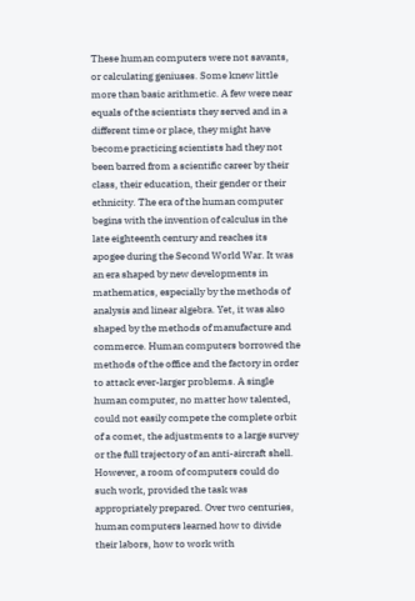These human computers were not savants, or calculating geniuses. Some knew little more than basic arithmetic. A few were near equals of the scientists they served and in a different time or place, they might have become practicing scientists had they not been barred from a scientific career by their class, their education, their gender or their ethnicity. The era of the human computer begins with the invention of calculus in the late eighteenth century and reaches its apogee during the Second World War. It was an era shaped by new developments in mathematics, especially by the methods of analysis and linear algebra. Yet, it was also shaped by the methods of manufacture and commerce. Human computers borrowed the methods of the office and the factory in order to attack ever-larger problems. A single human computer, no matter how talented, could not easily compete the complete orbit of a comet, the adjustments to a large survey or the full trajectory of an anti-aircraft shell. However, a room of computers could do such work, provided the task was appropriately prepared. Over two centuries, human computers learned how to divide their labors, how to work with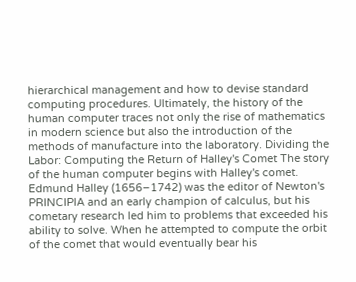hierarchical management and how to devise standard computing procedures. Ultimately, the history of the human computer traces not only the rise of mathematics in modern science but also the introduction of the methods of manufacture into the laboratory. Dividing the Labor: Computing the Return of Halley's Comet The story of the human computer begins with Halley's comet. Edmund Halley (1656–1742) was the editor of Newton's PRINCIPIA and an early champion of calculus, but his cometary research led him to problems that exceeded his ability to solve. When he attempted to compute the orbit of the comet that would eventually bear his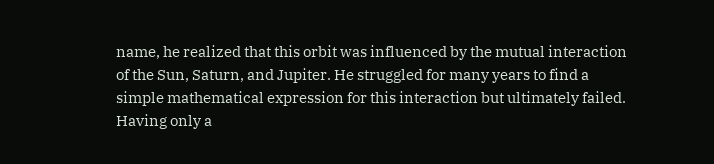name, he realized that this orbit was influenced by the mutual interaction of the Sun, Saturn, and Jupiter. He struggled for many years to find a simple mathematical expression for this interaction but ultimately failed. Having only a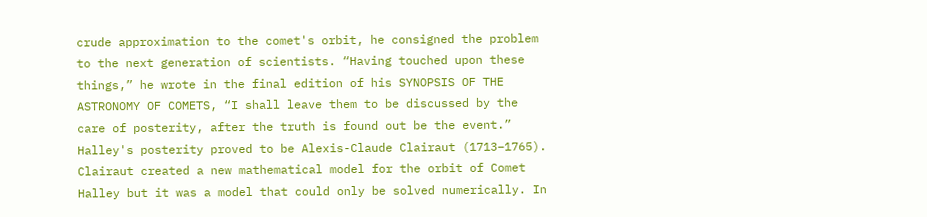crude approximation to the comet's orbit, he consigned the problem to the next generation of scientists. “Having touched upon these things,” he wrote in the final edition of his SYNOPSIS OF THE ASTRONOMY OF COMETS, “I shall leave them to be discussed by the care of posterity, after the truth is found out be the event.” Halley's posterity proved to be Alexis-Claude Clairaut (1713–1765). Clairaut created a new mathematical model for the orbit of Comet Halley but it was a model that could only be solved numerically. In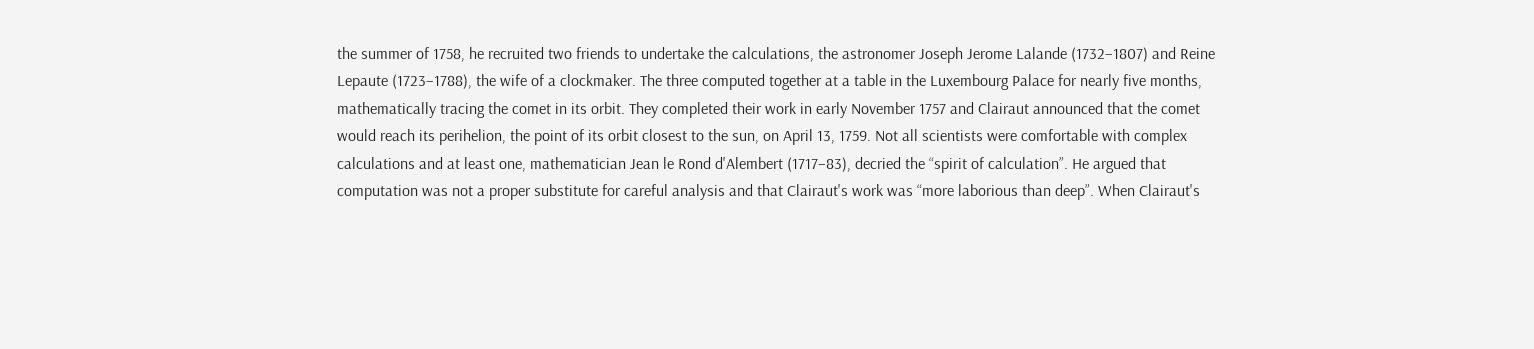the summer of 1758, he recruited two friends to undertake the calculations, the astronomer Joseph Jerome Lalande (1732–1807) and Reine Lepaute (1723–1788), the wife of a clockmaker. The three computed together at a table in the Luxembourg Palace for nearly five months, mathematically tracing the comet in its orbit. They completed their work in early November 1757 and Clairaut announced that the comet would reach its perihelion, the point of its orbit closest to the sun, on April 13, 1759. Not all scientists were comfortable with complex calculations and at least one, mathematician Jean le Rond d'Alembert (1717–83), decried the “spirit of calculation”. He argued that computation was not a proper substitute for careful analysis and that Clairaut's work was “more laborious than deep”. When Clairaut's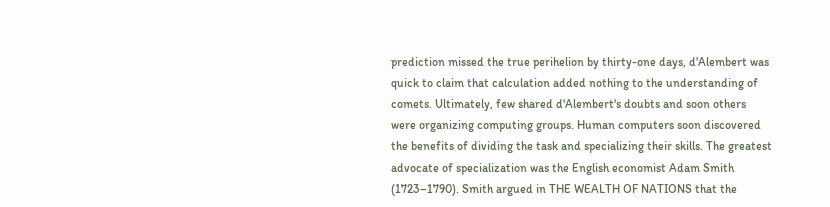prediction missed the true perihelion by thirty-one days, d'Alembert was quick to claim that calculation added nothing to the understanding of comets. Ultimately, few shared d'Alembert's doubts and soon others were organizing computing groups. Human computers soon discovered the benefits of dividing the task and specializing their skills. The greatest advocate of specialization was the English economist Adam Smith (1723–1790). Smith argued in THE WEALTH OF NATIONS that the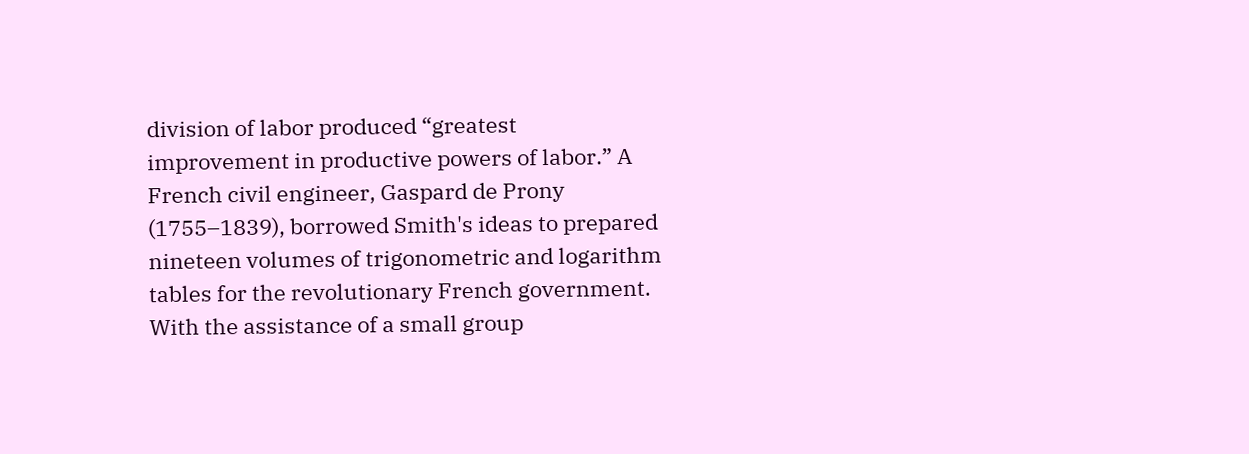division of labor produced “greatest improvement in productive powers of labor.” A French civil engineer, Gaspard de Prony (1755–1839), borrowed Smith's ideas to prepared nineteen volumes of trigonometric and logarithm tables for the revolutionary French government. With the assistance of a small group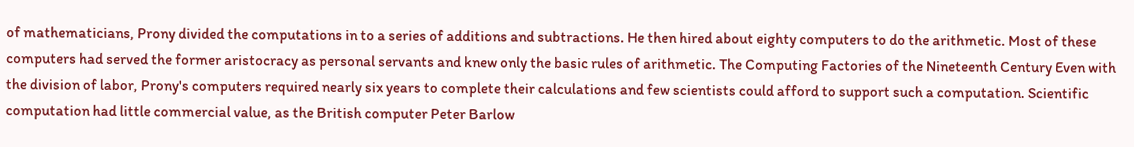of mathematicians, Prony divided the computations in to a series of additions and subtractions. He then hired about eighty computers to do the arithmetic. Most of these computers had served the former aristocracy as personal servants and knew only the basic rules of arithmetic. The Computing Factories of the Nineteenth Century Even with the division of labor, Prony's computers required nearly six years to complete their calculations and few scientists could afford to support such a computation. Scientific computation had little commercial value, as the British computer Peter Barlow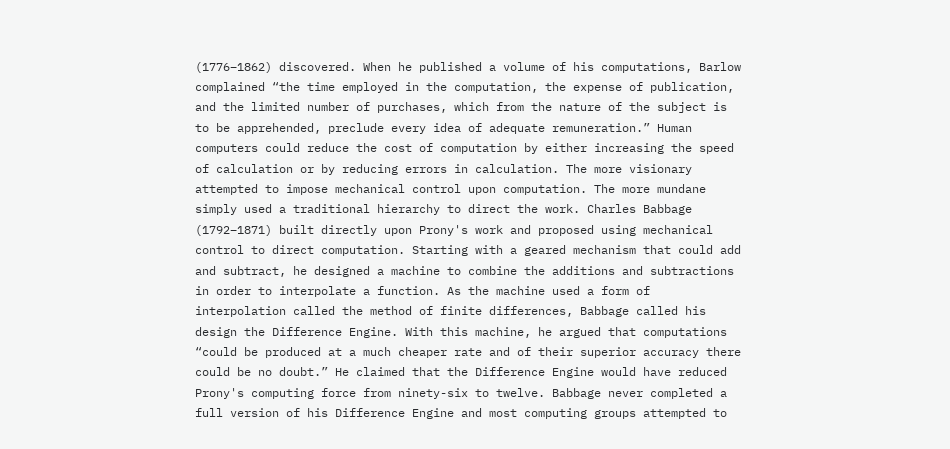(1776–1862) discovered. When he published a volume of his computations, Barlow complained “the time employed in the computation, the expense of publication, and the limited number of purchases, which from the nature of the subject is to be apprehended, preclude every idea of adequate remuneration.” Human computers could reduce the cost of computation by either increasing the speed of calculation or by reducing errors in calculation. The more visionary attempted to impose mechanical control upon computation. The more mundane simply used a traditional hierarchy to direct the work. Charles Babbage (1792–1871) built directly upon Prony's work and proposed using mechanical control to direct computation. Starting with a geared mechanism that could add and subtract, he designed a machine to combine the additions and subtractions in order to interpolate a function. As the machine used a form of interpolation called the method of finite differences, Babbage called his design the Difference Engine. With this machine, he argued that computations “could be produced at a much cheaper rate and of their superior accuracy there could be no doubt.” He claimed that the Difference Engine would have reduced Prony's computing force from ninety-six to twelve. Babbage never completed a full version of his Difference Engine and most computing groups attempted to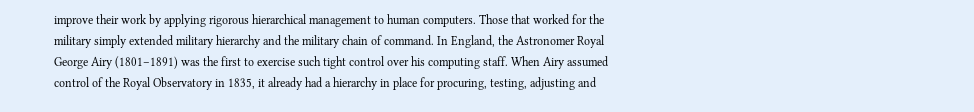improve their work by applying rigorous hierarchical management to human computers. Those that worked for the military simply extended military hierarchy and the military chain of command. In England, the Astronomer Royal George Airy (1801–1891) was the first to exercise such tight control over his computing staff. When Airy assumed control of the Royal Observatory in 1835, it already had a hierarchy in place for procuring, testing, adjusting and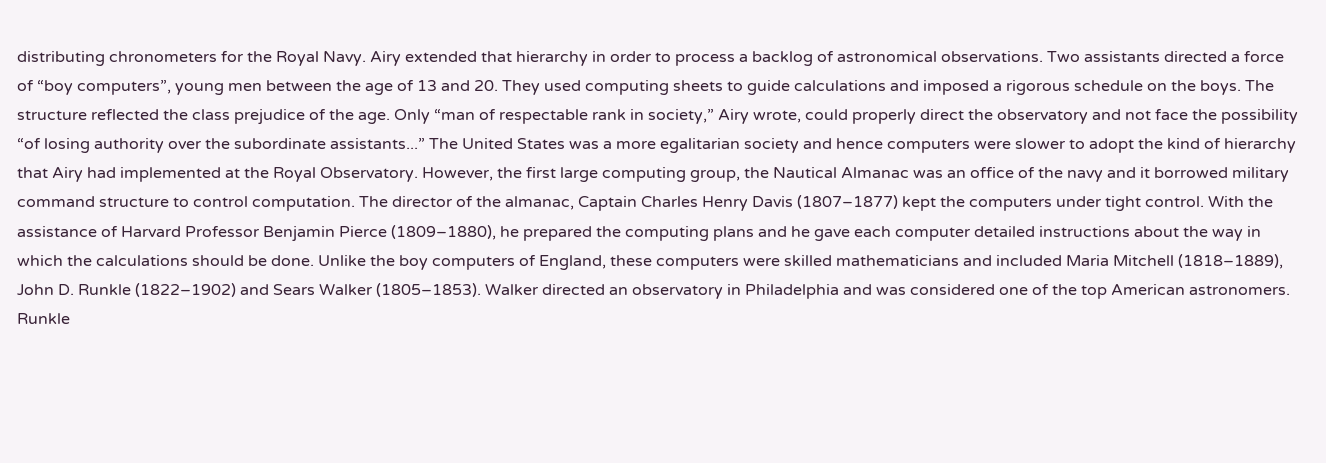distributing chronometers for the Royal Navy. Airy extended that hierarchy in order to process a backlog of astronomical observations. Two assistants directed a force of “boy computers”, young men between the age of 13 and 20. They used computing sheets to guide calculations and imposed a rigorous schedule on the boys. The structure reflected the class prejudice of the age. Only “man of respectable rank in society,” Airy wrote, could properly direct the observatory and not face the possibility “of losing authority over the subordinate assistants...” The United States was a more egalitarian society and hence computers were slower to adopt the kind of hierarchy that Airy had implemented at the Royal Observatory. However, the first large computing group, the Nautical Almanac was an office of the navy and it borrowed military command structure to control computation. The director of the almanac, Captain Charles Henry Davis (1807–1877) kept the computers under tight control. With the assistance of Harvard Professor Benjamin Pierce (1809–1880), he prepared the computing plans and he gave each computer detailed instructions about the way in which the calculations should be done. Unlike the boy computers of England, these computers were skilled mathematicians and included Maria Mitchell (1818–1889), John D. Runkle (1822–1902) and Sears Walker (1805–1853). Walker directed an observatory in Philadelphia and was considered one of the top American astronomers. Runkle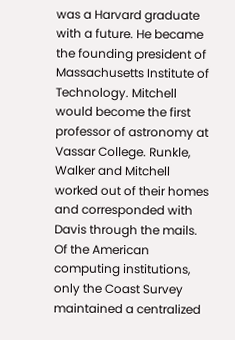was a Harvard graduate with a future. He became the founding president of Massachusetts Institute of Technology. Mitchell would become the first professor of astronomy at Vassar College. Runkle, Walker and Mitchell worked out of their homes and corresponded with Davis through the mails. Of the American computing institutions, only the Coast Survey maintained a centralized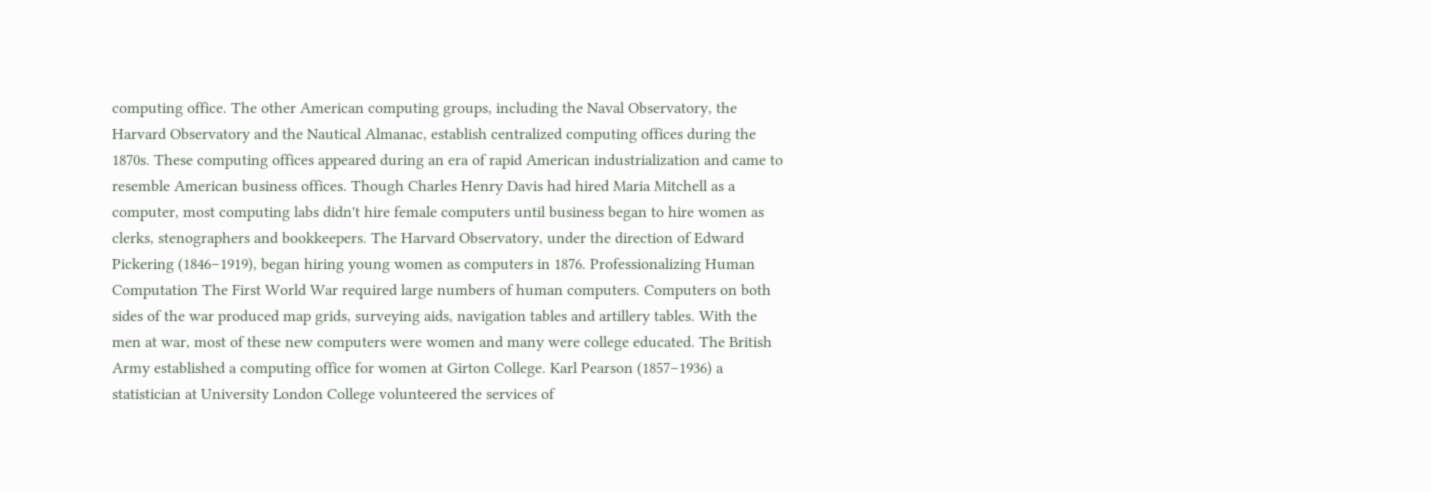computing office. The other American computing groups, including the Naval Observatory, the Harvard Observatory and the Nautical Almanac, establish centralized computing offices during the 1870s. These computing offices appeared during an era of rapid American industrialization and came to resemble American business offices. Though Charles Henry Davis had hired Maria Mitchell as a computer, most computing labs didn't hire female computers until business began to hire women as clerks, stenographers and bookkeepers. The Harvard Observatory, under the direction of Edward Pickering (1846–1919), began hiring young women as computers in 1876. Professionalizing Human Computation The First World War required large numbers of human computers. Computers on both sides of the war produced map grids, surveying aids, navigation tables and artillery tables. With the men at war, most of these new computers were women and many were college educated. The British Army established a computing office for women at Girton College. Karl Pearson (1857–1936) a statistician at University London College volunteered the services of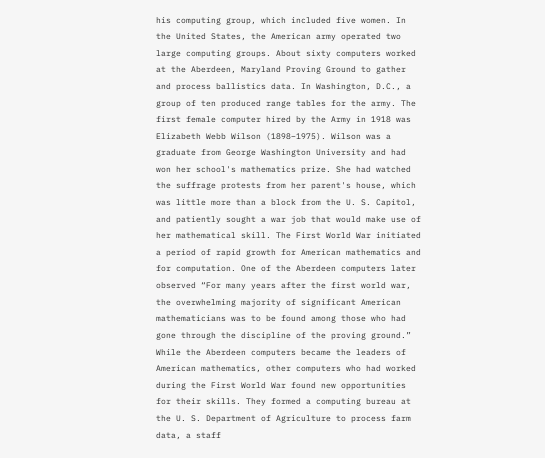his computing group, which included five women. In the United States, the American army operated two large computing groups. About sixty computers worked at the Aberdeen, Maryland Proving Ground to gather and process ballistics data. In Washington, D.C., a group of ten produced range tables for the army. The first female computer hired by the Army in 1918 was Elizabeth Webb Wilson (1898–1975). Wilson was a graduate from George Washington University and had won her school's mathematics prize. She had watched the suffrage protests from her parent's house, which was little more than a block from the U. S. Capitol, and patiently sought a war job that would make use of her mathematical skill. The First World War initiated a period of rapid growth for American mathematics and for computation. One of the Aberdeen computers later observed “For many years after the first world war, the overwhelming majority of significant American mathematicians was to be found among those who had gone through the discipline of the proving ground.” While the Aberdeen computers became the leaders of American mathematics, other computers who had worked during the First World War found new opportunities for their skills. They formed a computing bureau at the U. S. Department of Agriculture to process farm data, a staff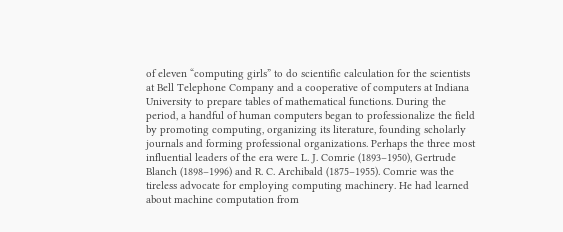of eleven “computing girls” to do scientific calculation for the scientists at Bell Telephone Company and a cooperative of computers at Indiana University to prepare tables of mathematical functions. During the period, a handful of human computers began to professionalize the field by promoting computing, organizing its literature, founding scholarly journals and forming professional organizations. Perhaps the three most influential leaders of the era were L. J. Comrie (1893–1950), Gertrude Blanch (1898–1996) and R. C. Archibald (1875–1955). Comrie was the tireless advocate for employing computing machinery. He had learned about machine computation from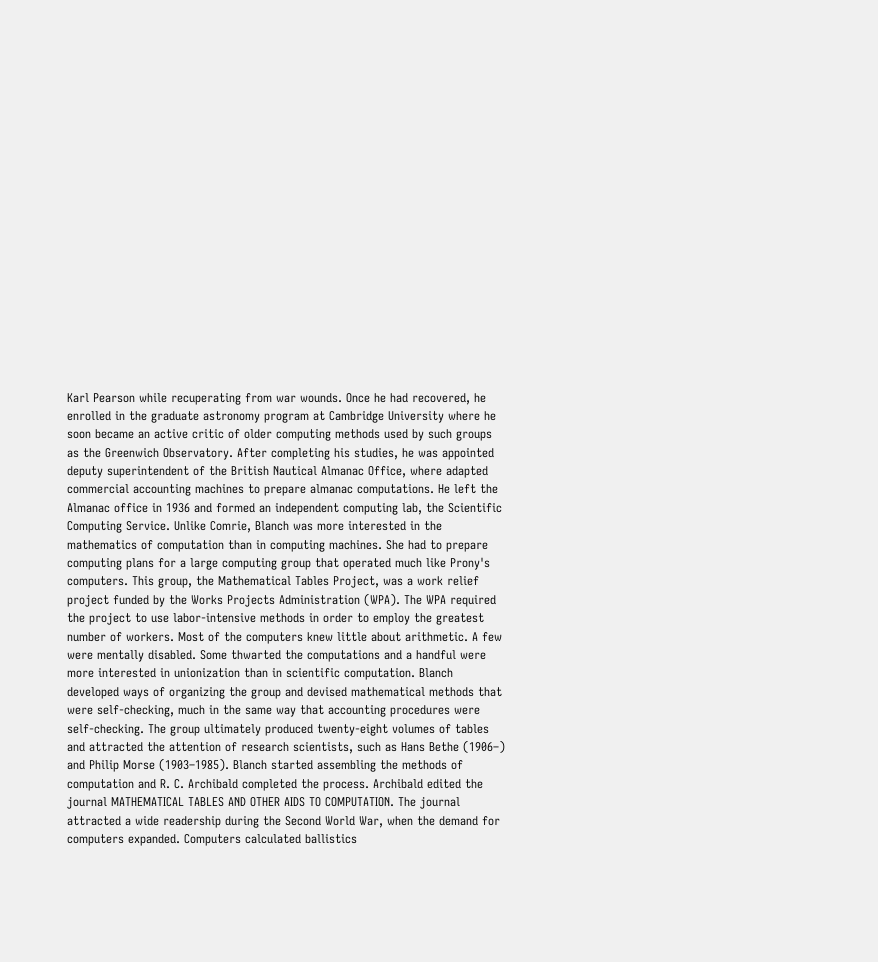Karl Pearson while recuperating from war wounds. Once he had recovered, he enrolled in the graduate astronomy program at Cambridge University where he soon became an active critic of older computing methods used by such groups as the Greenwich Observatory. After completing his studies, he was appointed deputy superintendent of the British Nautical Almanac Office, where adapted commercial accounting machines to prepare almanac computations. He left the Almanac office in 1936 and formed an independent computing lab, the Scientific Computing Service. Unlike Comrie, Blanch was more interested in the mathematics of computation than in computing machines. She had to prepare computing plans for a large computing group that operated much like Prony's computers. This group, the Mathematical Tables Project, was a work relief project funded by the Works Projects Administration (WPA). The WPA required the project to use labor-intensive methods in order to employ the greatest number of workers. Most of the computers knew little about arithmetic. A few were mentally disabled. Some thwarted the computations and a handful were more interested in unionization than in scientific computation. Blanch developed ways of organizing the group and devised mathematical methods that were self-checking, much in the same way that accounting procedures were self-checking. The group ultimately produced twenty-eight volumes of tables and attracted the attention of research scientists, such as Hans Bethe (1906–) and Philip Morse (1903–1985). Blanch started assembling the methods of computation and R. C. Archibald completed the process. Archibald edited the journal MATHEMATICAL TABLES AND OTHER AIDS TO COMPUTATION. The journal attracted a wide readership during the Second World War, when the demand for computers expanded. Computers calculated ballistics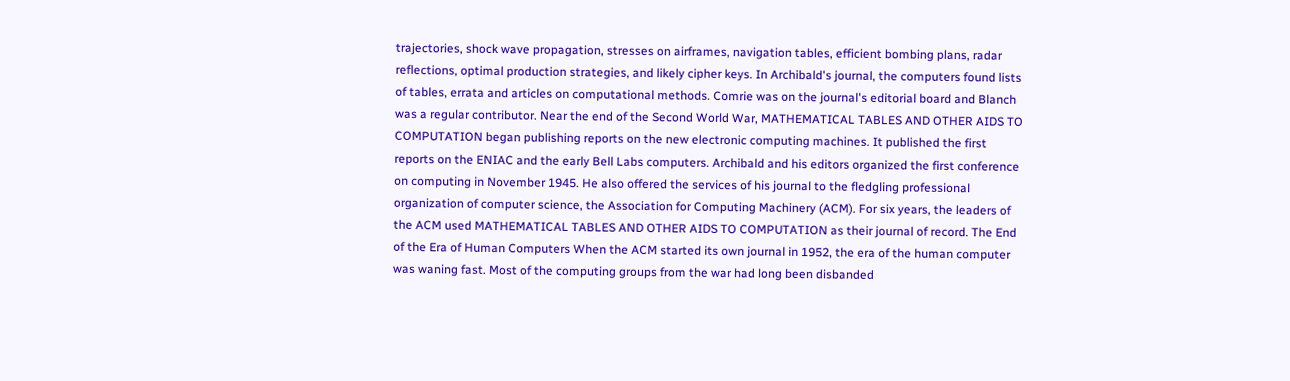trajectories, shock wave propagation, stresses on airframes, navigation tables, efficient bombing plans, radar reflections, optimal production strategies, and likely cipher keys. In Archibald's journal, the computers found lists of tables, errata and articles on computational methods. Comrie was on the journal's editorial board and Blanch was a regular contributor. Near the end of the Second World War, MATHEMATICAL TABLES AND OTHER AIDS TO COMPUTATION began publishing reports on the new electronic computing machines. It published the first reports on the ENIAC and the early Bell Labs computers. Archibald and his editors organized the first conference on computing in November 1945. He also offered the services of his journal to the fledgling professional organization of computer science, the Association for Computing Machinery (ACM). For six years, the leaders of the ACM used MATHEMATICAL TABLES AND OTHER AIDS TO COMPUTATION as their journal of record. The End of the Era of Human Computers When the ACM started its own journal in 1952, the era of the human computer was waning fast. Most of the computing groups from the war had long been disbanded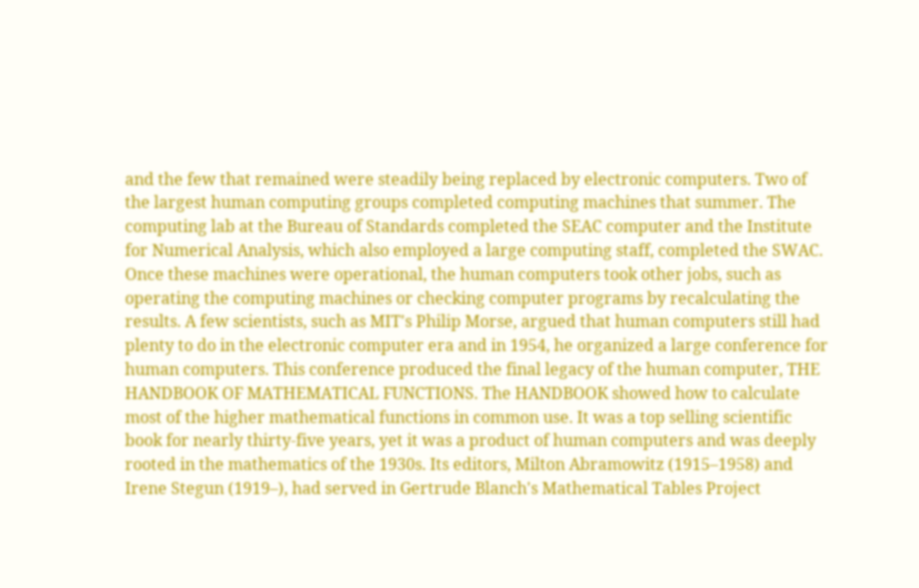and the few that remained were steadily being replaced by electronic computers. Two of the largest human computing groups completed computing machines that summer. The computing lab at the Bureau of Standards completed the SEAC computer and the Institute for Numerical Analysis, which also employed a large computing staff, completed the SWAC. Once these machines were operational, the human computers took other jobs, such as operating the computing machines or checking computer programs by recalculating the results. A few scientists, such as MIT's Philip Morse, argued that human computers still had plenty to do in the electronic computer era and in 1954, he organized a large conference for human computers. This conference produced the final legacy of the human computer, THE HANDBOOK OF MATHEMATICAL FUNCTIONS. The HANDBOOK showed how to calculate most of the higher mathematical functions in common use. It was a top selling scientific book for nearly thirty-five years, yet it was a product of human computers and was deeply rooted in the mathematics of the 1930s. Its editors, Milton Abramowitz (1915–1958) and Irene Stegun (1919–), had served in Gertrude Blanch's Mathematical Tables Project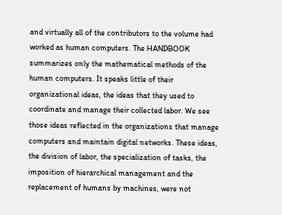and virtually all of the contributors to the volume had worked as human computers. The HANDBOOK summarizes only the mathematical methods of the human computers. It speaks little of their organizational ideas, the ideas that they used to coordinate and manage their collected labor. We see those ideas reflected in the organizations that manage computers and maintain digital networks. These ideas, the division of labor, the specialization of tasks, the imposition of hierarchical management and the replacement of humans by machines, were not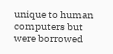unique to human computers but were borrowed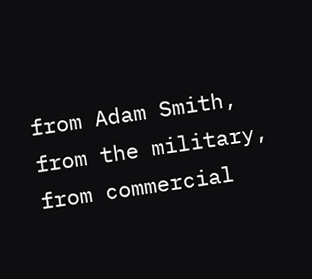from Adam Smith, from the military, from commercial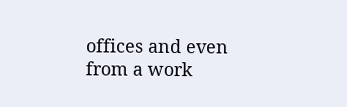offices and even from a work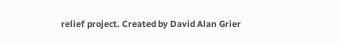relief project. Created by David Alan Grier